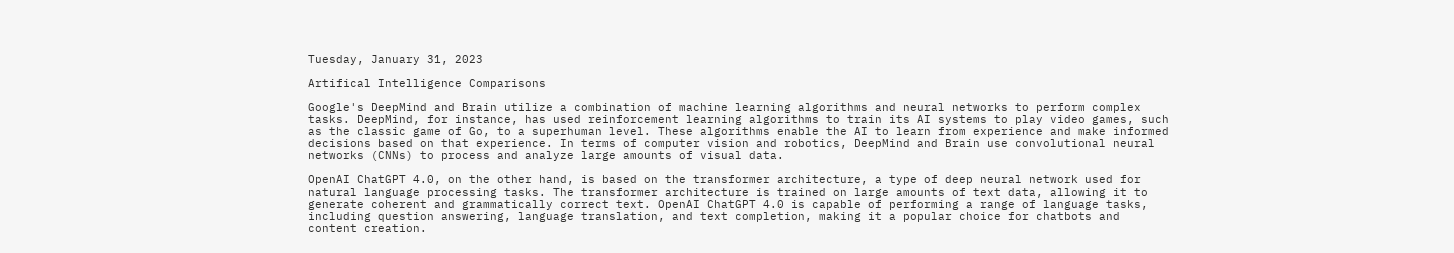Tuesday, January 31, 2023

Artifical Intelligence Comparisons

Google's DeepMind and Brain utilize a combination of machine learning algorithms and neural networks to perform complex tasks. DeepMind, for instance, has used reinforcement learning algorithms to train its AI systems to play video games, such as the classic game of Go, to a superhuman level. These algorithms enable the AI to learn from experience and make informed decisions based on that experience. In terms of computer vision and robotics, DeepMind and Brain use convolutional neural networks (CNNs) to process and analyze large amounts of visual data.

OpenAI ChatGPT 4.0, on the other hand, is based on the transformer architecture, a type of deep neural network used for natural language processing tasks. The transformer architecture is trained on large amounts of text data, allowing it to generate coherent and grammatically correct text. OpenAI ChatGPT 4.0 is capable of performing a range of language tasks, including question answering, language translation, and text completion, making it a popular choice for chatbots and content creation.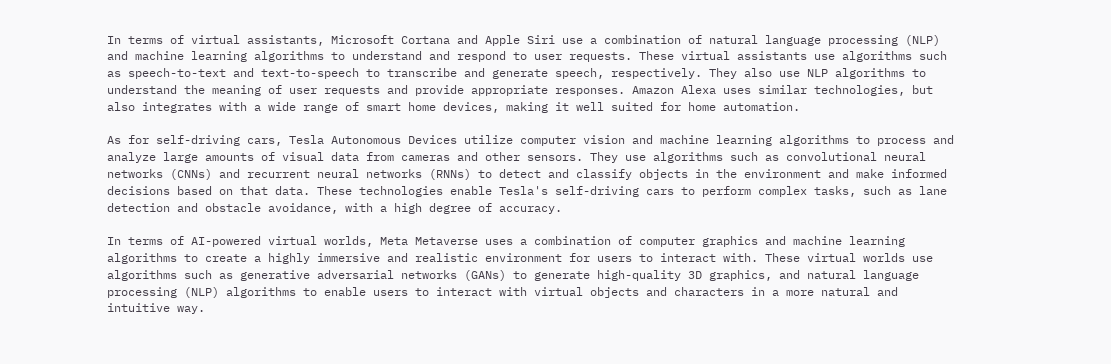In terms of virtual assistants, Microsoft Cortana and Apple Siri use a combination of natural language processing (NLP) and machine learning algorithms to understand and respond to user requests. These virtual assistants use algorithms such as speech-to-text and text-to-speech to transcribe and generate speech, respectively. They also use NLP algorithms to understand the meaning of user requests and provide appropriate responses. Amazon Alexa uses similar technologies, but also integrates with a wide range of smart home devices, making it well suited for home automation.

As for self-driving cars, Tesla Autonomous Devices utilize computer vision and machine learning algorithms to process and analyze large amounts of visual data from cameras and other sensors. They use algorithms such as convolutional neural networks (CNNs) and recurrent neural networks (RNNs) to detect and classify objects in the environment and make informed decisions based on that data. These technologies enable Tesla's self-driving cars to perform complex tasks, such as lane detection and obstacle avoidance, with a high degree of accuracy.

In terms of AI-powered virtual worlds, Meta Metaverse uses a combination of computer graphics and machine learning algorithms to create a highly immersive and realistic environment for users to interact with. These virtual worlds use algorithms such as generative adversarial networks (GANs) to generate high-quality 3D graphics, and natural language processing (NLP) algorithms to enable users to interact with virtual objects and characters in a more natural and intuitive way.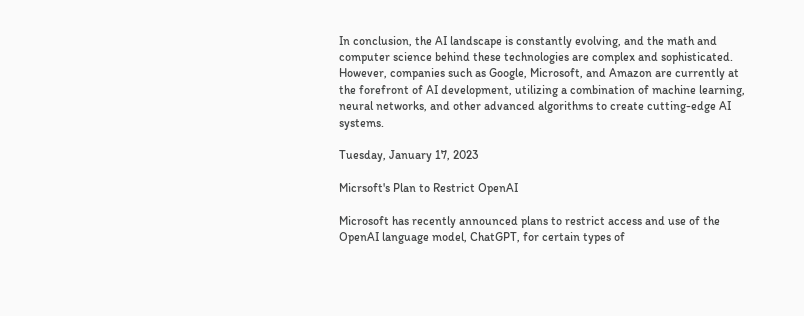In conclusion, the AI landscape is constantly evolving, and the math and computer science behind these technologies are complex and sophisticated. However, companies such as Google, Microsoft, and Amazon are currently at the forefront of AI development, utilizing a combination of machine learning, neural networks, and other advanced algorithms to create cutting-edge AI systems.

Tuesday, January 17, 2023

Micrsoft's Plan to Restrict OpenAI

Microsoft has recently announced plans to restrict access and use of the OpenAI language model, ChatGPT, for certain types of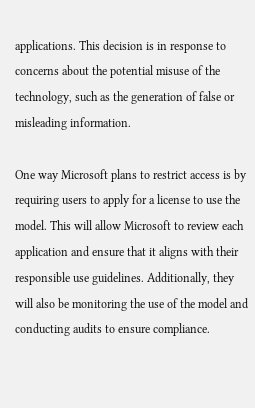applications. This decision is in response to concerns about the potential misuse of the technology, such as the generation of false or misleading information.

One way Microsoft plans to restrict access is by requiring users to apply for a license to use the model. This will allow Microsoft to review each application and ensure that it aligns with their responsible use guidelines. Additionally, they will also be monitoring the use of the model and conducting audits to ensure compliance.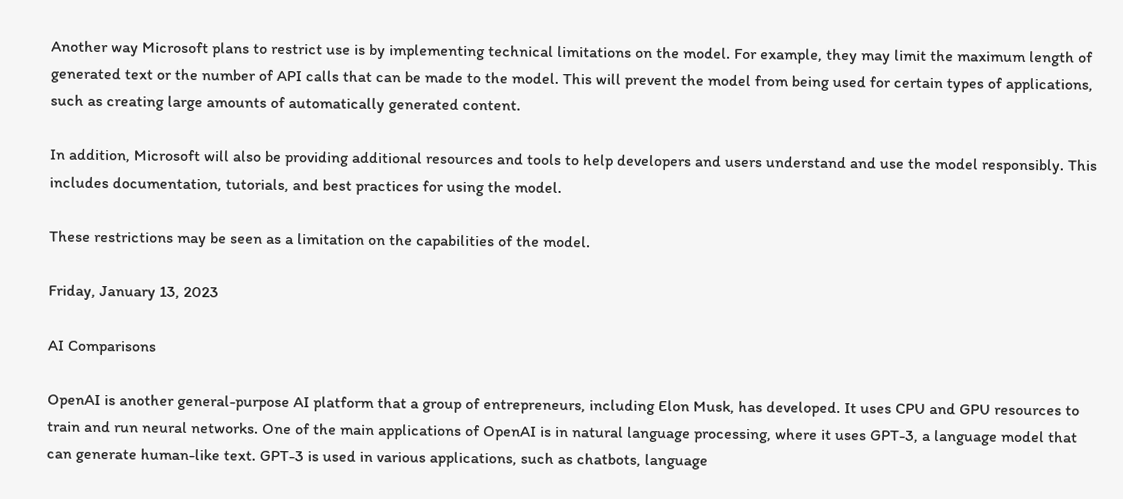Another way Microsoft plans to restrict use is by implementing technical limitations on the model. For example, they may limit the maximum length of generated text or the number of API calls that can be made to the model. This will prevent the model from being used for certain types of applications, such as creating large amounts of automatically generated content.

In addition, Microsoft will also be providing additional resources and tools to help developers and users understand and use the model responsibly. This includes documentation, tutorials, and best practices for using the model.

These restrictions may be seen as a limitation on the capabilities of the model.

Friday, January 13, 2023

AI Comparisons

OpenAI is another general-purpose AI platform that a group of entrepreneurs, including Elon Musk, has developed. It uses CPU and GPU resources to train and run neural networks. One of the main applications of OpenAI is in natural language processing, where it uses GPT-3, a language model that can generate human-like text. GPT-3 is used in various applications, such as chatbots, language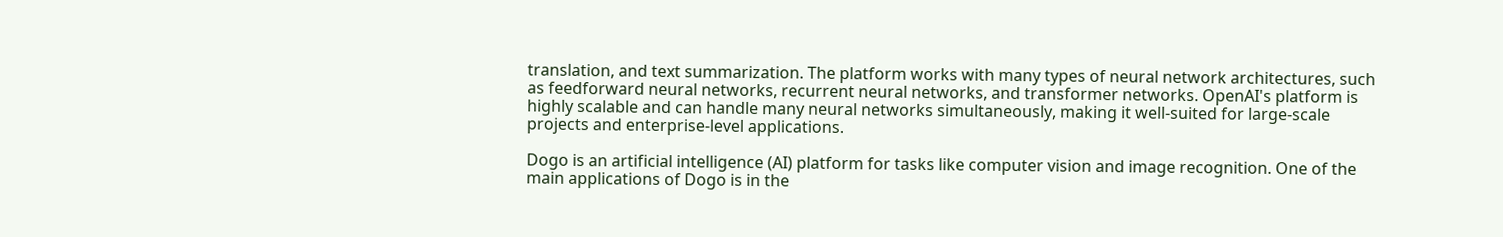translation, and text summarization. The platform works with many types of neural network architectures, such as feedforward neural networks, recurrent neural networks, and transformer networks. OpenAI's platform is highly scalable and can handle many neural networks simultaneously, making it well-suited for large-scale projects and enterprise-level applications.

Dogo is an artificial intelligence (AI) platform for tasks like computer vision and image recognition. One of the main applications of Dogo is in the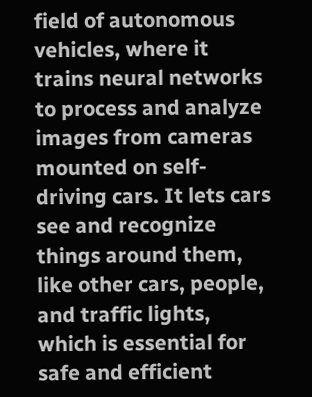field of autonomous vehicles, where it trains neural networks to process and analyze images from cameras mounted on self-driving cars. It lets cars see and recognize things around them, like other cars, people, and traffic lights, which is essential for safe and efficient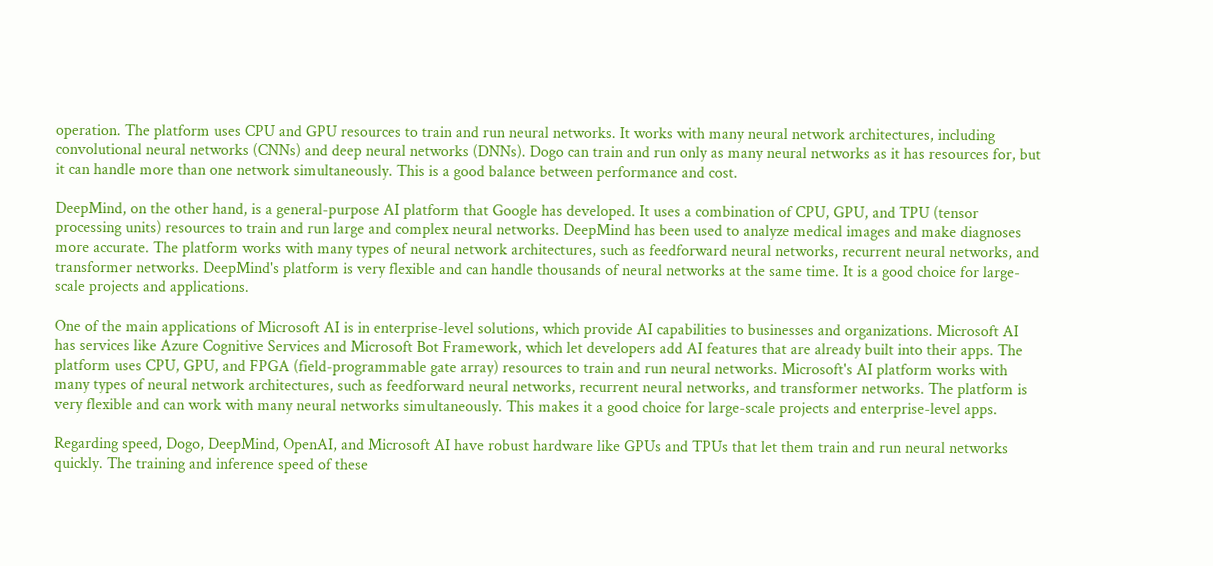operation. The platform uses CPU and GPU resources to train and run neural networks. It works with many neural network architectures, including convolutional neural networks (CNNs) and deep neural networks (DNNs). Dogo can train and run only as many neural networks as it has resources for, but it can handle more than one network simultaneously. This is a good balance between performance and cost.

DeepMind, on the other hand, is a general-purpose AI platform that Google has developed. It uses a combination of CPU, GPU, and TPU (tensor processing units) resources to train and run large and complex neural networks. DeepMind has been used to analyze medical images and make diagnoses more accurate. The platform works with many types of neural network architectures, such as feedforward neural networks, recurrent neural networks, and transformer networks. DeepMind's platform is very flexible and can handle thousands of neural networks at the same time. It is a good choice for large-scale projects and applications.

One of the main applications of Microsoft AI is in enterprise-level solutions, which provide AI capabilities to businesses and organizations. Microsoft AI has services like Azure Cognitive Services and Microsoft Bot Framework, which let developers add AI features that are already built into their apps. The platform uses CPU, GPU, and FPGA (field-programmable gate array) resources to train and run neural networks. Microsoft's AI platform works with many types of neural network architectures, such as feedforward neural networks, recurrent neural networks, and transformer networks. The platform is very flexible and can work with many neural networks simultaneously. This makes it a good choice for large-scale projects and enterprise-level apps.

Regarding speed, Dogo, DeepMind, OpenAI, and Microsoft AI have robust hardware like GPUs and TPUs that let them train and run neural networks quickly. The training and inference speed of these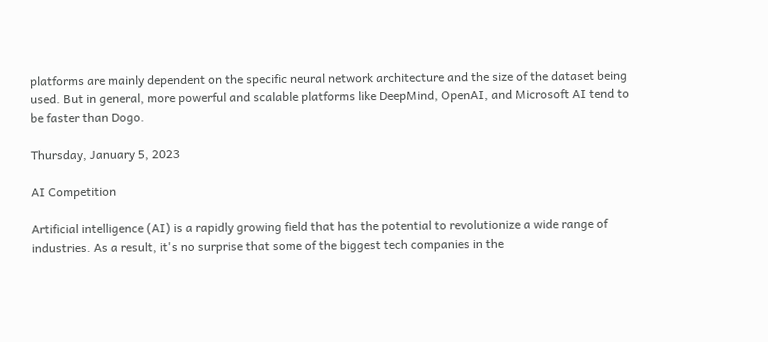platforms are mainly dependent on the specific neural network architecture and the size of the dataset being used. But in general, more powerful and scalable platforms like DeepMind, OpenAI, and Microsoft AI tend to be faster than Dogo.

Thursday, January 5, 2023

AI Competition

Artificial intelligence (AI) is a rapidly growing field that has the potential to revolutionize a wide range of industries. As a result, it's no surprise that some of the biggest tech companies in the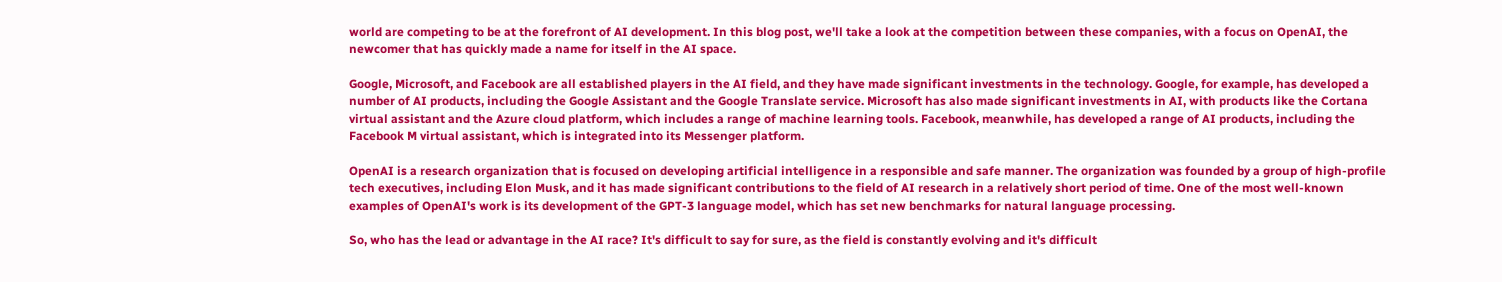world are competing to be at the forefront of AI development. In this blog post, we'll take a look at the competition between these companies, with a focus on OpenAI, the newcomer that has quickly made a name for itself in the AI space.

Google, Microsoft, and Facebook are all established players in the AI field, and they have made significant investments in the technology. Google, for example, has developed a number of AI products, including the Google Assistant and the Google Translate service. Microsoft has also made significant investments in AI, with products like the Cortana virtual assistant and the Azure cloud platform, which includes a range of machine learning tools. Facebook, meanwhile, has developed a range of AI products, including the Facebook M virtual assistant, which is integrated into its Messenger platform.

OpenAI is a research organization that is focused on developing artificial intelligence in a responsible and safe manner. The organization was founded by a group of high-profile tech executives, including Elon Musk, and it has made significant contributions to the field of AI research in a relatively short period of time. One of the most well-known examples of OpenAI's work is its development of the GPT-3 language model, which has set new benchmarks for natural language processing.

So, who has the lead or advantage in the AI race? It's difficult to say for sure, as the field is constantly evolving and it's difficult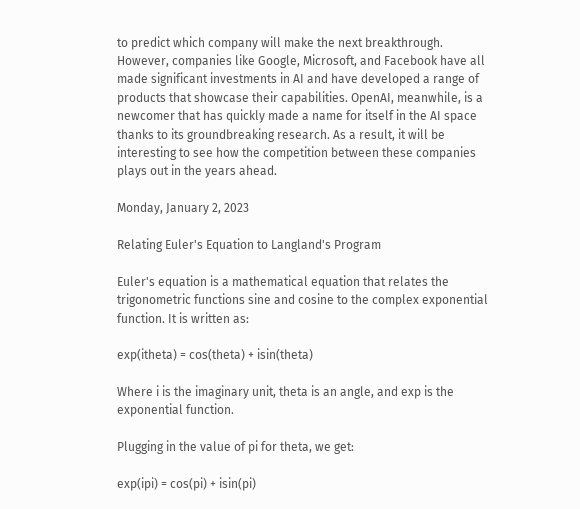to predict which company will make the next breakthrough. However, companies like Google, Microsoft, and Facebook have all made significant investments in AI and have developed a range of products that showcase their capabilities. OpenAI, meanwhile, is a newcomer that has quickly made a name for itself in the AI space thanks to its groundbreaking research. As a result, it will be interesting to see how the competition between these companies plays out in the years ahead.

Monday, January 2, 2023

Relating Euler's Equation to Langland's Program

Euler's equation is a mathematical equation that relates the trigonometric functions sine and cosine to the complex exponential function. It is written as:

exp(itheta) = cos(theta) + isin(theta)

Where i is the imaginary unit, theta is an angle, and exp is the exponential function.

Plugging in the value of pi for theta, we get:

exp(ipi) = cos(pi) + isin(pi)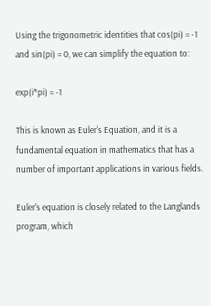Using the trigonometric identities that cos(pi) = -1 and sin(pi) = 0, we can simplify the equation to:

exp(i*pi) = -1

This is known as Euler's Equation, and it is a fundamental equation in mathematics that has a number of important applications in various fields.

Euler's equation is closely related to the Langlands program, which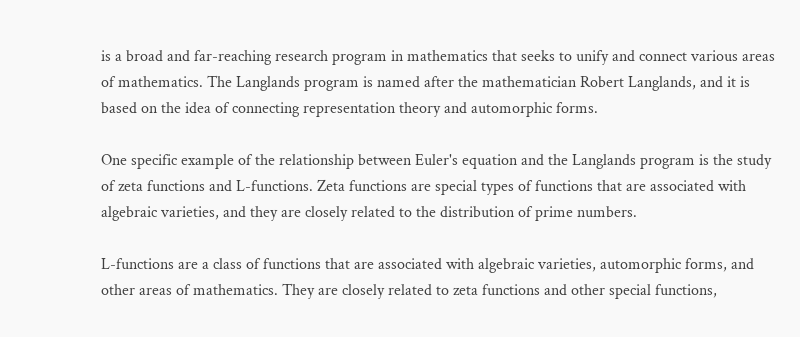is a broad and far-reaching research program in mathematics that seeks to unify and connect various areas of mathematics. The Langlands program is named after the mathematician Robert Langlands, and it is based on the idea of connecting representation theory and automorphic forms.

One specific example of the relationship between Euler's equation and the Langlands program is the study of zeta functions and L-functions. Zeta functions are special types of functions that are associated with algebraic varieties, and they are closely related to the distribution of prime numbers.

L-functions are a class of functions that are associated with algebraic varieties, automorphic forms, and other areas of mathematics. They are closely related to zeta functions and other special functions,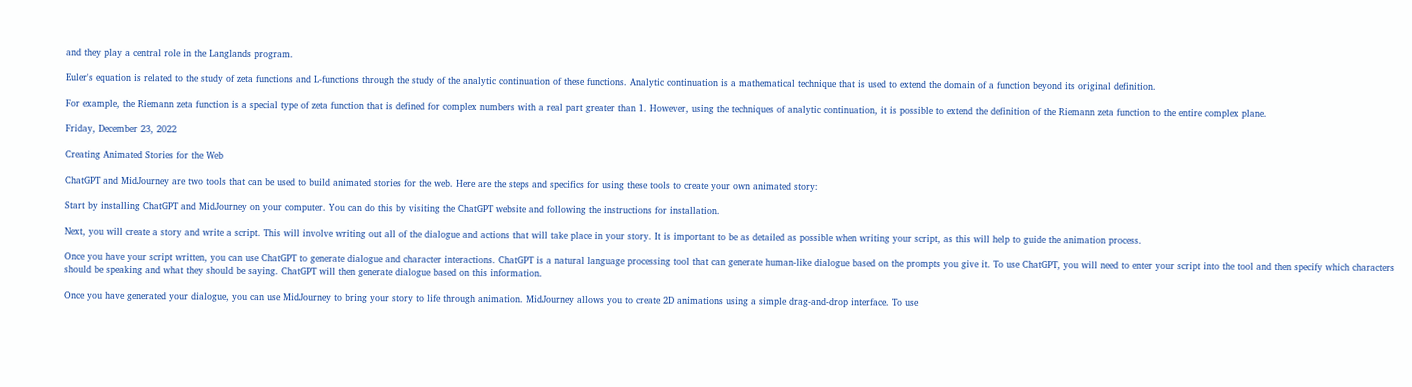and they play a central role in the Langlands program.

Euler's equation is related to the study of zeta functions and L-functions through the study of the analytic continuation of these functions. Analytic continuation is a mathematical technique that is used to extend the domain of a function beyond its original definition.

For example, the Riemann zeta function is a special type of zeta function that is defined for complex numbers with a real part greater than 1. However, using the techniques of analytic continuation, it is possible to extend the definition of the Riemann zeta function to the entire complex plane.

Friday, December 23, 2022

Creating Animated Stories for the Web

ChatGPT and MidJourney are two tools that can be used to build animated stories for the web. Here are the steps and specifics for using these tools to create your own animated story:

Start by installing ChatGPT and MidJourney on your computer. You can do this by visiting the ChatGPT website and following the instructions for installation.

Next, you will create a story and write a script. This will involve writing out all of the dialogue and actions that will take place in your story. It is important to be as detailed as possible when writing your script, as this will help to guide the animation process.

Once you have your script written, you can use ChatGPT to generate dialogue and character interactions. ChatGPT is a natural language processing tool that can generate human-like dialogue based on the prompts you give it. To use ChatGPT, you will need to enter your script into the tool and then specify which characters should be speaking and what they should be saying. ChatGPT will then generate dialogue based on this information.

Once you have generated your dialogue, you can use MidJourney to bring your story to life through animation. MidJourney allows you to create 2D animations using a simple drag-and-drop interface. To use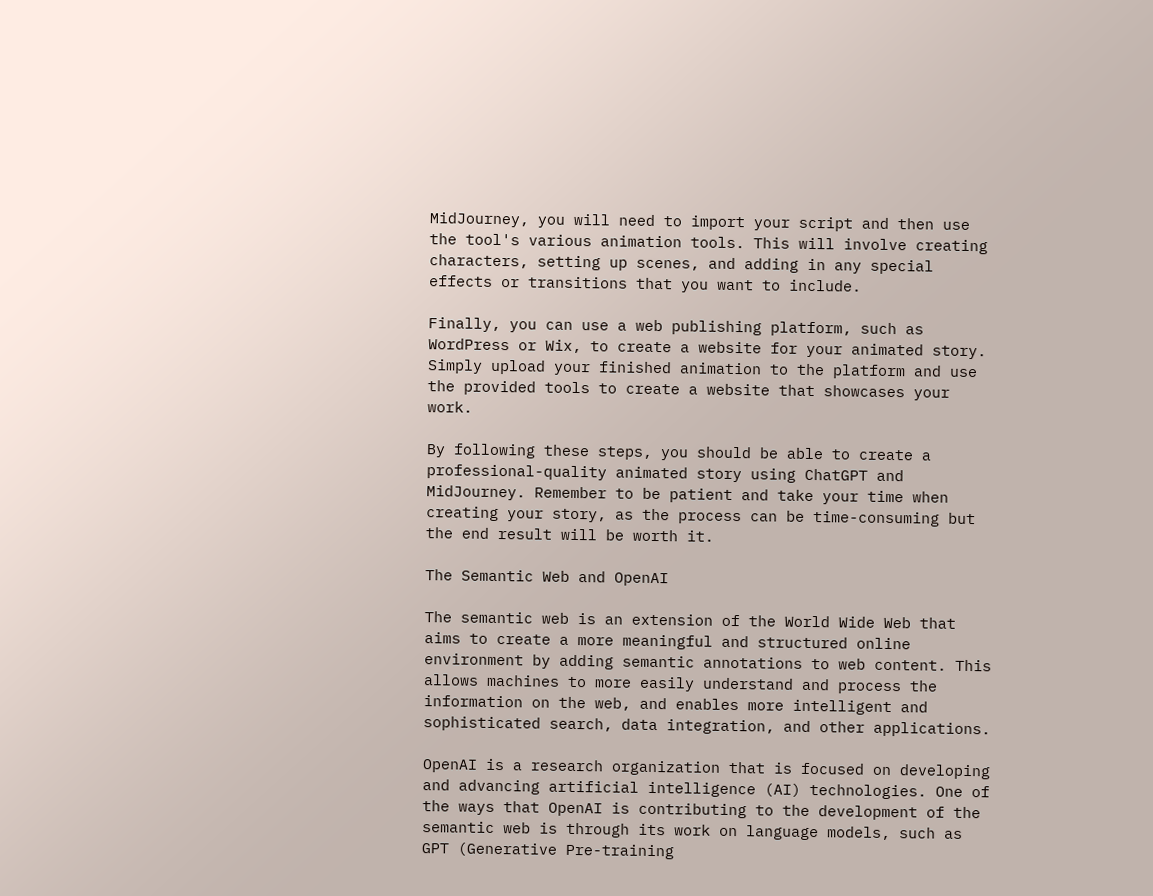MidJourney, you will need to import your script and then use the tool's various animation tools. This will involve creating characters, setting up scenes, and adding in any special effects or transitions that you want to include.

Finally, you can use a web publishing platform, such as WordPress or Wix, to create a website for your animated story. Simply upload your finished animation to the platform and use the provided tools to create a website that showcases your work.

By following these steps, you should be able to create a professional-quality animated story using ChatGPT and MidJourney. Remember to be patient and take your time when creating your story, as the process can be time-consuming but the end result will be worth it.

The Semantic Web and OpenAI

The semantic web is an extension of the World Wide Web that aims to create a more meaningful and structured online environment by adding semantic annotations to web content. This allows machines to more easily understand and process the information on the web, and enables more intelligent and sophisticated search, data integration, and other applications.

OpenAI is a research organization that is focused on developing and advancing artificial intelligence (AI) technologies. One of the ways that OpenAI is contributing to the development of the semantic web is through its work on language models, such as GPT (Generative Pre-training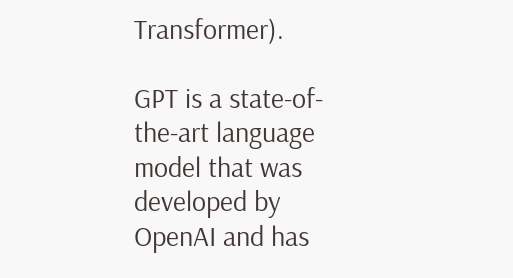Transformer).

GPT is a state-of-the-art language model that was developed by OpenAI and has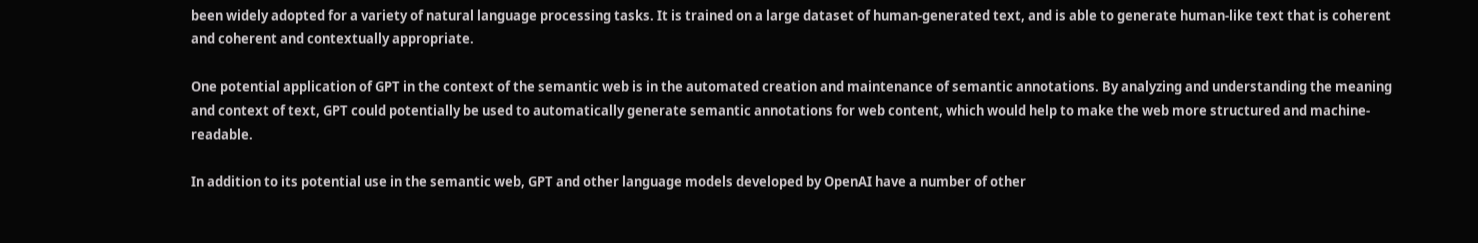been widely adopted for a variety of natural language processing tasks. It is trained on a large dataset of human-generated text, and is able to generate human-like text that is coherent and coherent and contextually appropriate.

One potential application of GPT in the context of the semantic web is in the automated creation and maintenance of semantic annotations. By analyzing and understanding the meaning and context of text, GPT could potentially be used to automatically generate semantic annotations for web content, which would help to make the web more structured and machine-readable.

In addition to its potential use in the semantic web, GPT and other language models developed by OpenAI have a number of other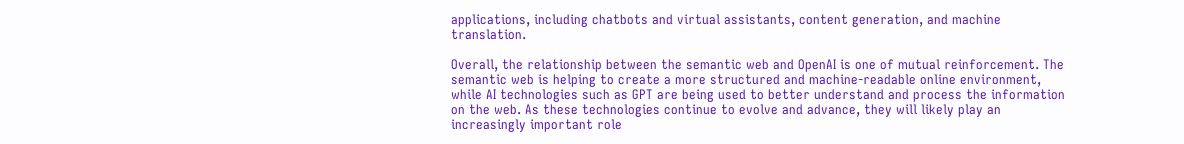applications, including chatbots and virtual assistants, content generation, and machine translation.

Overall, the relationship between the semantic web and OpenAI is one of mutual reinforcement. The semantic web is helping to create a more structured and machine-readable online environment, while AI technologies such as GPT are being used to better understand and process the information on the web. As these technologies continue to evolve and advance, they will likely play an increasingly important role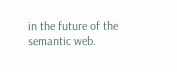in the future of the semantic web.